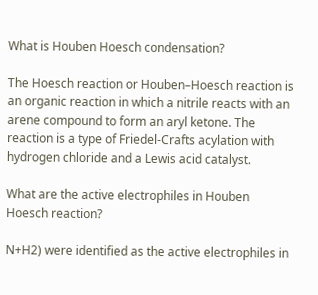What is Houben Hoesch condensation?

The Hoesch reaction or Houben–Hoesch reaction is an organic reaction in which a nitrile reacts with an arene compound to form an aryl ketone. The reaction is a type of Friedel-Crafts acylation with hydrogen chloride and a Lewis acid catalyst.

What are the active electrophiles in Houben Hoesch reaction?

N+H2) were identified as the active electrophiles in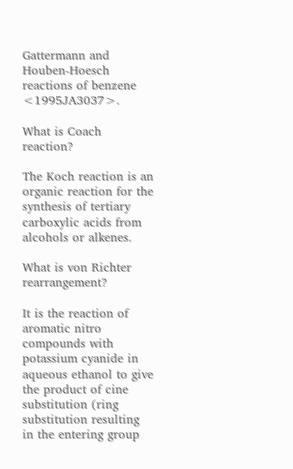Gattermann and Houben-Hoesch reactions of benzene <1995JA3037>.

What is Coach reaction?

The Koch reaction is an organic reaction for the synthesis of tertiary carboxylic acids from alcohols or alkenes.

What is von Richter rearrangement?

It is the reaction of aromatic nitro compounds with potassium cyanide in aqueous ethanol to give the product of cine substitution (ring substitution resulting in the entering group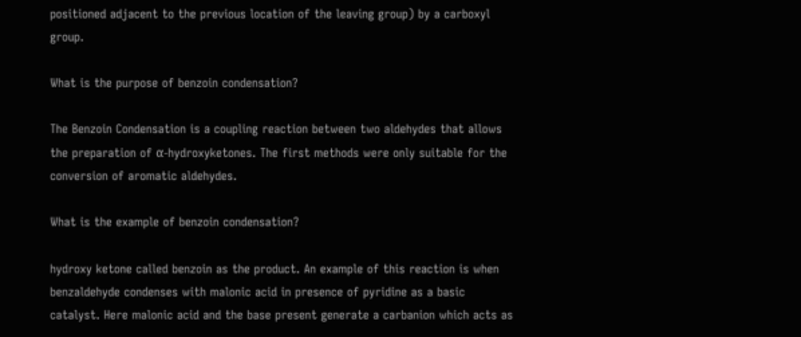positioned adjacent to the previous location of the leaving group) by a carboxyl group.

What is the purpose of benzoin condensation?

The Benzoin Condensation is a coupling reaction between two aldehydes that allows the preparation of α-hydroxyketones. The first methods were only suitable for the conversion of aromatic aldehydes.

What is the example of benzoin condensation?

hydroxy ketone called benzoin as the product. An example of this reaction is when benzaldehyde condenses with malonic acid in presence of pyridine as a basic catalyst. Here malonic acid and the base present generate a carbanion which acts as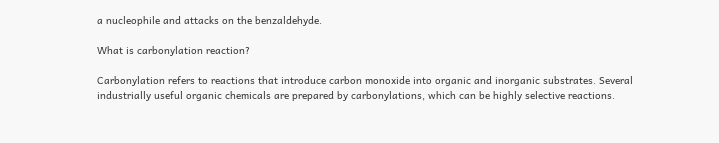a nucleophile and attacks on the benzaldehyde.

What is carbonylation reaction?

Carbonylation refers to reactions that introduce carbon monoxide into organic and inorganic substrates. Several industrially useful organic chemicals are prepared by carbonylations, which can be highly selective reactions.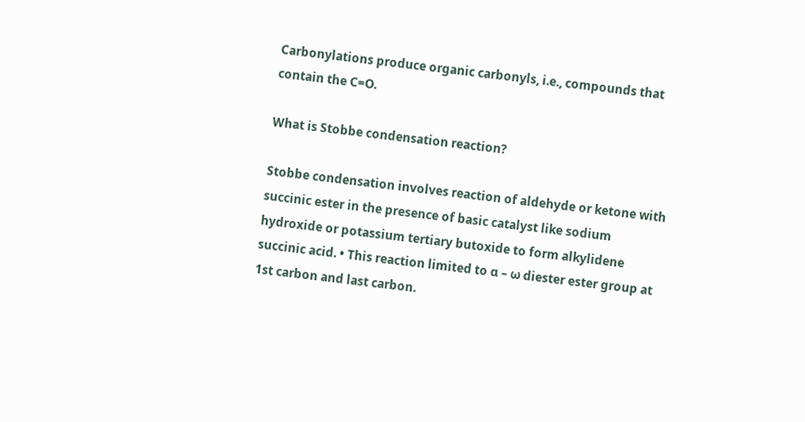Carbonylations produce organic carbonyls, i.e., compounds that contain the C=O.

What is Stobbe condensation reaction?

Stobbe condensation involves reaction of aldehyde or ketone with succinic ester in the presence of basic catalyst like sodium hydroxide or potassium tertiary butoxide to form alkylidene succinic acid. • This reaction limited to α – ω diester ester group at 1st carbon and last carbon.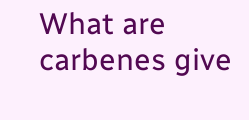What are carbenes give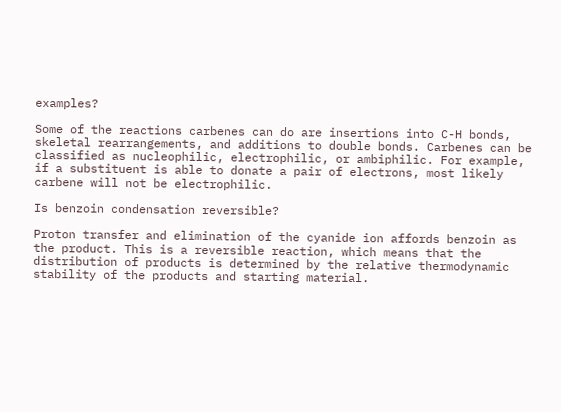examples?

Some of the reactions carbenes can do are insertions into C-H bonds, skeletal rearrangements, and additions to double bonds. Carbenes can be classified as nucleophilic, electrophilic, or ambiphilic. For example, if a substituent is able to donate a pair of electrons, most likely carbene will not be electrophilic.

Is benzoin condensation reversible?

Proton transfer and elimination of the cyanide ion affords benzoin as the product. This is a reversible reaction, which means that the distribution of products is determined by the relative thermodynamic stability of the products and starting material.